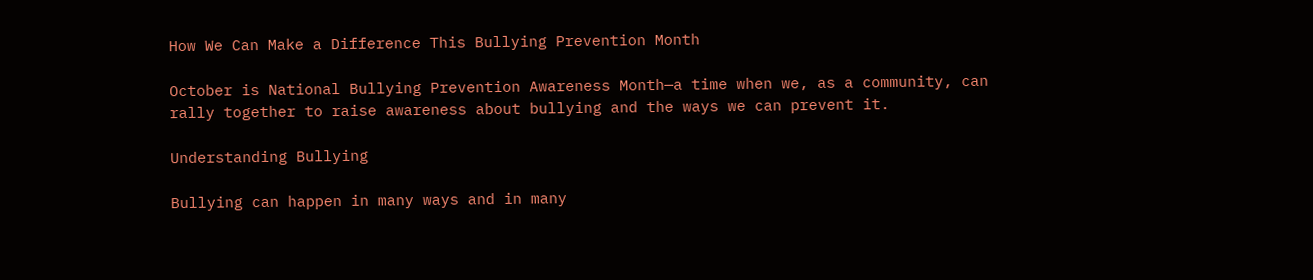How We Can Make a Difference This Bullying Prevention Month

October is National Bullying Prevention Awareness Month—a time when we, as a community, can rally together to raise awareness about bullying and the ways we can prevent it.

Understanding Bullying

Bullying can happen in many ways and in many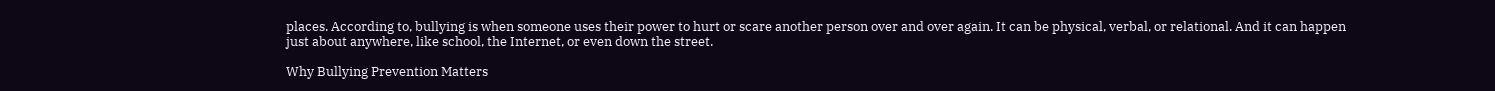places. According to, bullying is when someone uses their power to hurt or scare another person over and over again. It can be physical, verbal, or relational. And it can happen just about anywhere, like school, the Internet, or even down the street.

Why Bullying Prevention Matters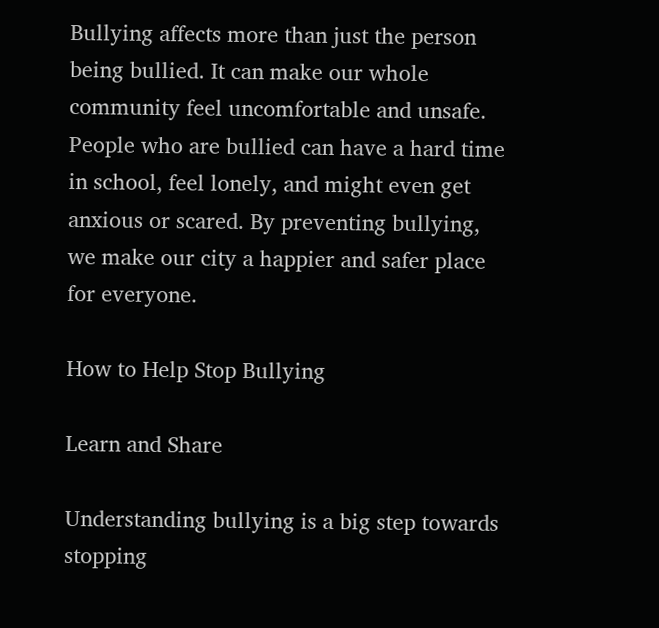Bullying affects more than just the person being bullied. It can make our whole community feel uncomfortable and unsafe. People who are bullied can have a hard time in school, feel lonely, and might even get anxious or scared. By preventing bullying, we make our city a happier and safer place for everyone.

How to Help Stop Bullying

Learn and Share

Understanding bullying is a big step towards stopping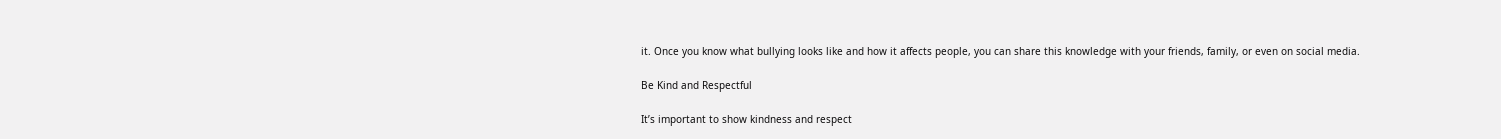it. Once you know what bullying looks like and how it affects people, you can share this knowledge with your friends, family, or even on social media.

Be Kind and Respectful

It’s important to show kindness and respect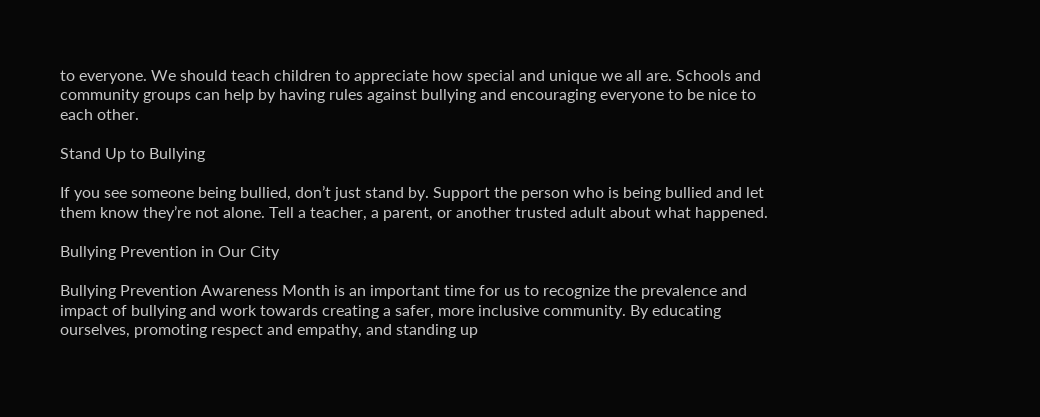to everyone. We should teach children to appreciate how special and unique we all are. Schools and community groups can help by having rules against bullying and encouraging everyone to be nice to each other.

Stand Up to Bullying

If you see someone being bullied, don’t just stand by. Support the person who is being bullied and let them know they’re not alone. Tell a teacher, a parent, or another trusted adult about what happened.

Bullying Prevention in Our City

Bullying Prevention Awareness Month is an important time for us to recognize the prevalence and impact of bullying and work towards creating a safer, more inclusive community. By educating ourselves, promoting respect and empathy, and standing up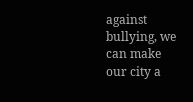against bullying, we can make our city a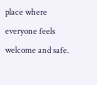place where everyone feels welcome and safe.